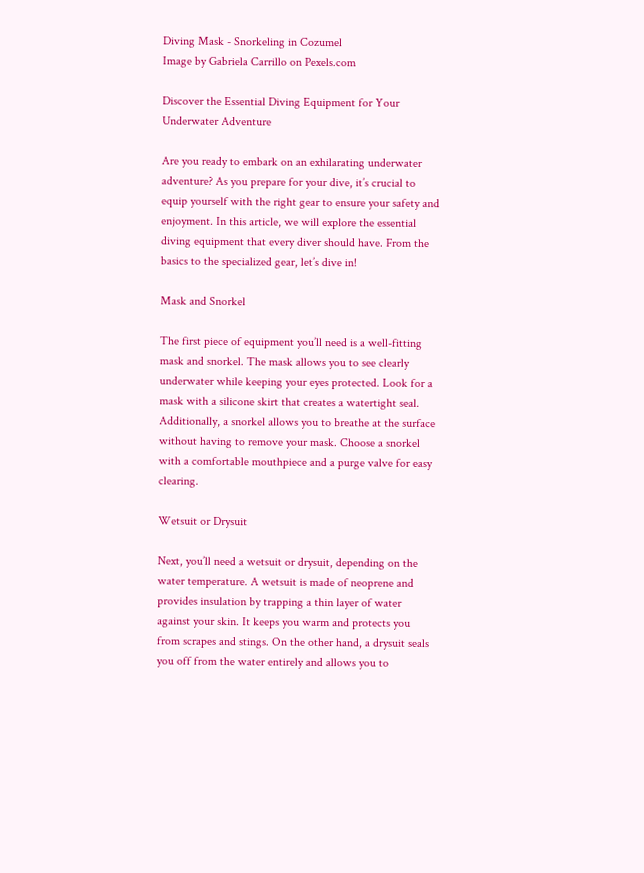Diving Mask - Snorkeling in Cozumel
Image by Gabriela Carrillo on Pexels.com

Discover the Essential Diving Equipment for Your Underwater Adventure

Are you ready to embark on an exhilarating underwater adventure? As you prepare for your dive, it’s crucial to equip yourself with the right gear to ensure your safety and enjoyment. In this article, we will explore the essential diving equipment that every diver should have. From the basics to the specialized gear, let’s dive in!

Mask and Snorkel

The first piece of equipment you’ll need is a well-fitting mask and snorkel. The mask allows you to see clearly underwater while keeping your eyes protected. Look for a mask with a silicone skirt that creates a watertight seal. Additionally, a snorkel allows you to breathe at the surface without having to remove your mask. Choose a snorkel with a comfortable mouthpiece and a purge valve for easy clearing.

Wetsuit or Drysuit

Next, you’ll need a wetsuit or drysuit, depending on the water temperature. A wetsuit is made of neoprene and provides insulation by trapping a thin layer of water against your skin. It keeps you warm and protects you from scrapes and stings. On the other hand, a drysuit seals you off from the water entirely and allows you to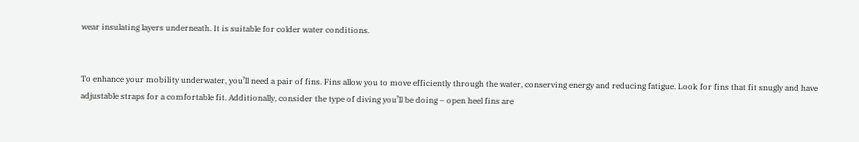wear insulating layers underneath. It is suitable for colder water conditions.


To enhance your mobility underwater, you’ll need a pair of fins. Fins allow you to move efficiently through the water, conserving energy and reducing fatigue. Look for fins that fit snugly and have adjustable straps for a comfortable fit. Additionally, consider the type of diving you’ll be doing – open heel fins are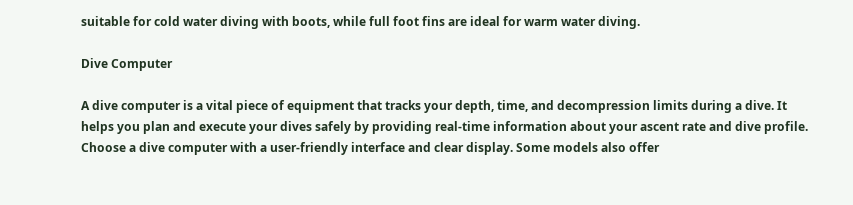suitable for cold water diving with boots, while full foot fins are ideal for warm water diving.

Dive Computer

A dive computer is a vital piece of equipment that tracks your depth, time, and decompression limits during a dive. It helps you plan and execute your dives safely by providing real-time information about your ascent rate and dive profile. Choose a dive computer with a user-friendly interface and clear display. Some models also offer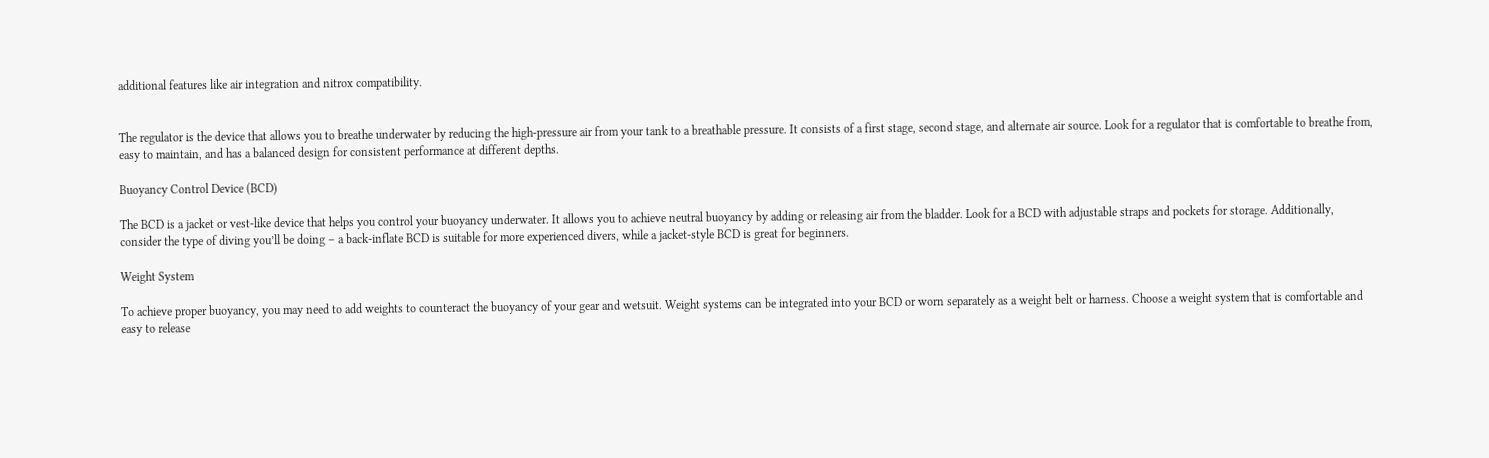additional features like air integration and nitrox compatibility.


The regulator is the device that allows you to breathe underwater by reducing the high-pressure air from your tank to a breathable pressure. It consists of a first stage, second stage, and alternate air source. Look for a regulator that is comfortable to breathe from, easy to maintain, and has a balanced design for consistent performance at different depths.

Buoyancy Control Device (BCD)

The BCD is a jacket or vest-like device that helps you control your buoyancy underwater. It allows you to achieve neutral buoyancy by adding or releasing air from the bladder. Look for a BCD with adjustable straps and pockets for storage. Additionally, consider the type of diving you’ll be doing – a back-inflate BCD is suitable for more experienced divers, while a jacket-style BCD is great for beginners.

Weight System

To achieve proper buoyancy, you may need to add weights to counteract the buoyancy of your gear and wetsuit. Weight systems can be integrated into your BCD or worn separately as a weight belt or harness. Choose a weight system that is comfortable and easy to release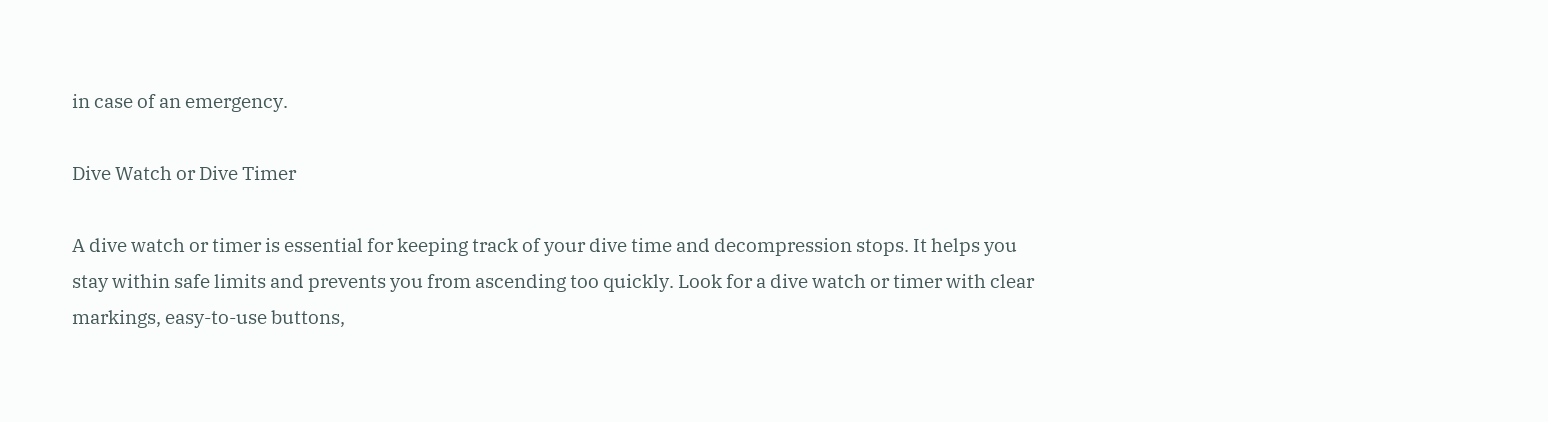in case of an emergency.

Dive Watch or Dive Timer

A dive watch or timer is essential for keeping track of your dive time and decompression stops. It helps you stay within safe limits and prevents you from ascending too quickly. Look for a dive watch or timer with clear markings, easy-to-use buttons,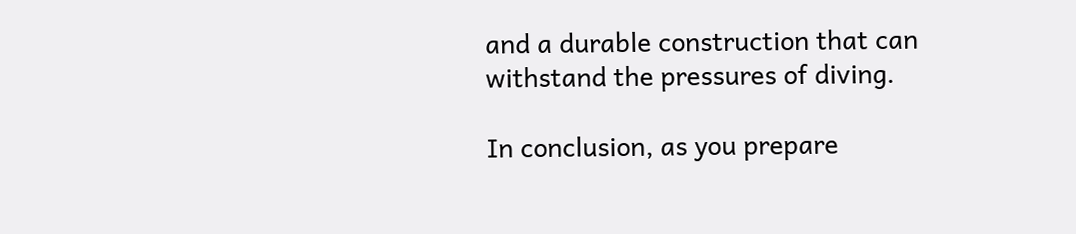and a durable construction that can withstand the pressures of diving.

In conclusion, as you prepare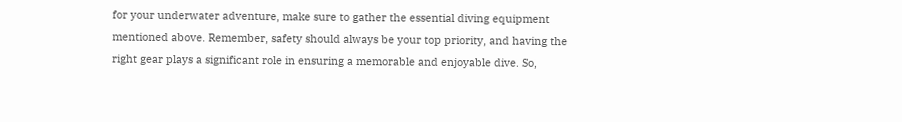for your underwater adventure, make sure to gather the essential diving equipment mentioned above. Remember, safety should always be your top priority, and having the right gear plays a significant role in ensuring a memorable and enjoyable dive. So,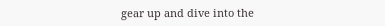gear up and dive into the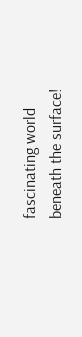fascinating world beneath the surface!